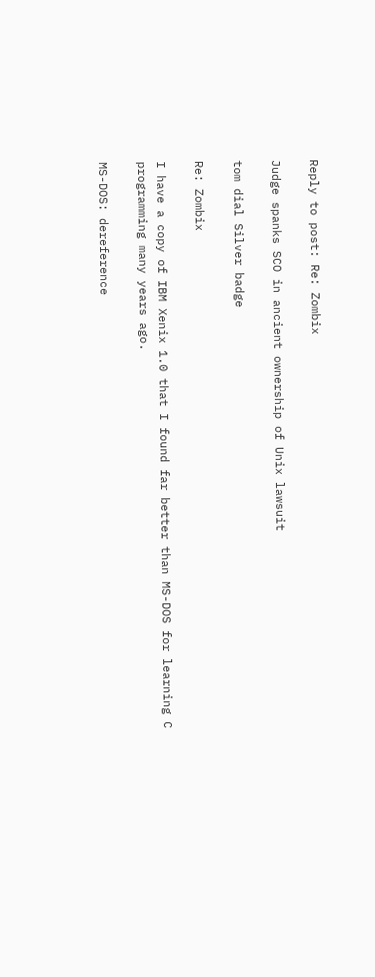Reply to post: Re: Zombix

Judge spanks SCO in ancient ownership of Unix lawsuit

tom dial Silver badge

Re: Zombix

I have a copy of IBM Xenix 1.0 that I found far better than MS-DOS for learning C programming many years ago.

MS-DOS: dereference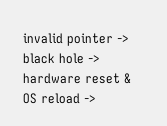invalid pointer -> black hole -> hardware reset & OS reload ->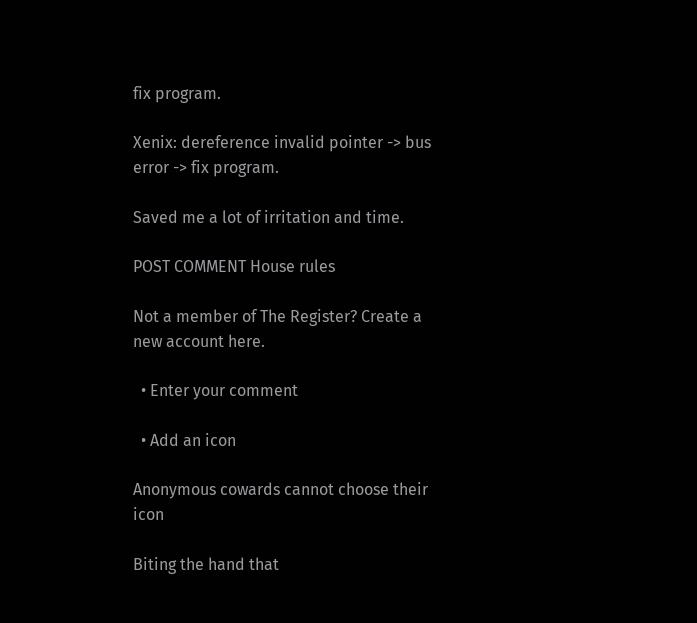fix program.

Xenix: dereference invalid pointer -> bus error -> fix program.

Saved me a lot of irritation and time.

POST COMMENT House rules

Not a member of The Register? Create a new account here.

  • Enter your comment

  • Add an icon

Anonymous cowards cannot choose their icon

Biting the hand that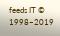feeds IT © 1998–2019